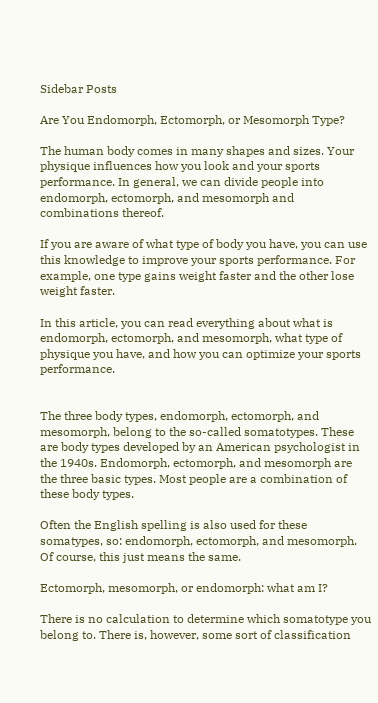Sidebar Posts

Are You Endomorph, Ectomorph, or Mesomorph Type?

The human body comes in many shapes and sizes. Your physique influences how you look and your sports performance. In general, we can divide people into endomorph, ectomorph, and mesomorph and combinations thereof.

If you are aware of what type of body you have, you can use this knowledge to improve your sports performance. For example, one type gains weight faster and the other lose weight faster.

In this article, you can read everything about what is endomorph, ectomorph, and mesomorph, what type of physique you have, and how you can optimize your sports performance.


The three body types, endomorph, ectomorph, and mesomorph, belong to the so-called somatotypes. These are body types developed by an American psychologist in the 1940s. Endomorph, ectomorph, and mesomorph are the three basic types. Most people are a combination of these body types.

Often the English spelling is also used for these somatypes, so: endomorph, ectomorph, and mesomorph. Of course, this just means the same.

Ectomorph, mesomorph, or endomorph: what am I?

There is no calculation to determine which somatotype you belong to. There is, however, some sort of classification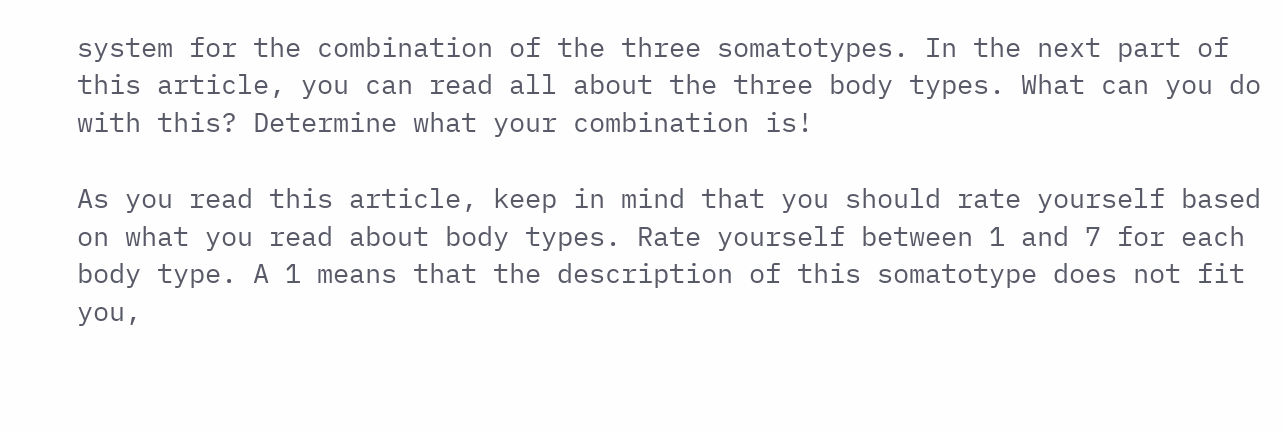system for the combination of the three somatotypes. In the next part of this article, you can read all about the three body types. What can you do with this? Determine what your combination is!

As you read this article, keep in mind that you should rate yourself based on what you read about body types. Rate yourself between 1 and 7 for each body type. A 1 means that the description of this somatotype does not fit you,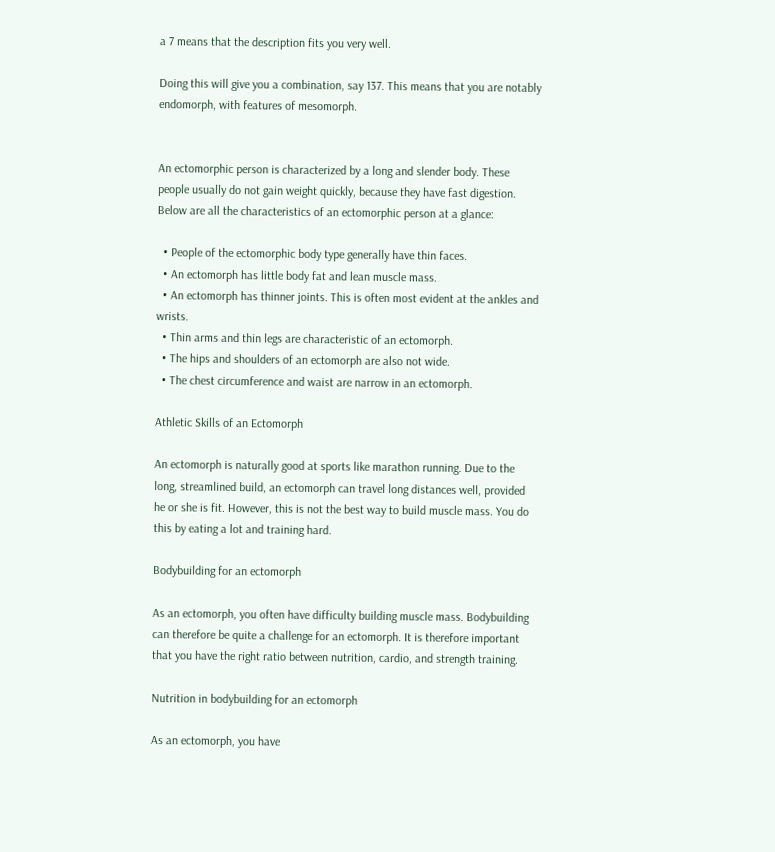a 7 means that the description fits you very well.

Doing this will give you a combination, say 137. This means that you are notably endomorph, with features of mesomorph.


An ectomorphic person is characterized by a long and slender body. These people usually do not gain weight quickly, because they have fast digestion. Below are all the characteristics of an ectomorphic person at a glance:

  • People of the ectomorphic body type generally have thin faces.
  • An ectomorph has little body fat and lean muscle mass.
  • An ectomorph has thinner joints. This is often most evident at the ankles and wrists.
  • Thin arms and thin legs are characteristic of an ectomorph.
  • The hips and shoulders of an ectomorph are also not wide.
  • The chest circumference and waist are narrow in an ectomorph.

Athletic Skills of an Ectomorph

An ectomorph is naturally good at sports like marathon running. Due to the long, streamlined build, an ectomorph can travel long distances well, provided he or she is fit. However, this is not the best way to build muscle mass. You do this by eating a lot and training hard.

Bodybuilding for an ectomorph

As an ectomorph, you often have difficulty building muscle mass. Bodybuilding can therefore be quite a challenge for an ectomorph. It is therefore important that you have the right ratio between nutrition, cardio, and strength training.

Nutrition in bodybuilding for an ectomorph

As an ectomorph, you have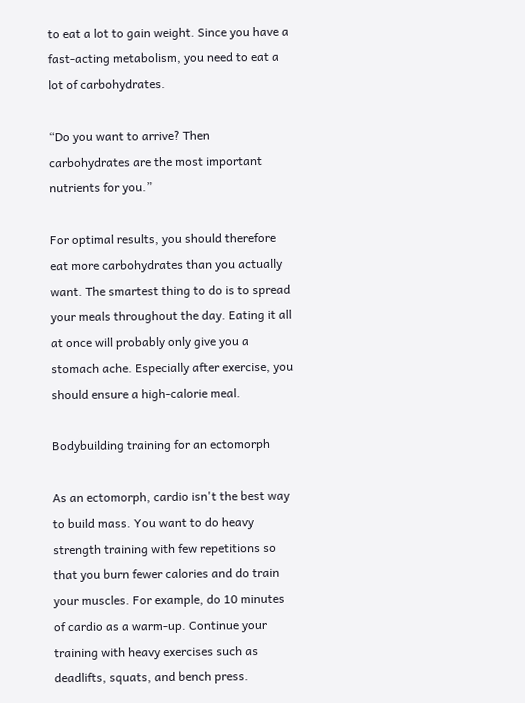to eat a lot to gain weight. Since you have a fast-acting metabolism, you need to eat a lot of carbohydrates.

“Do you want to arrive? Then carbohydrates are the most important nutrients for you.”

For optimal results, you should therefore eat more carbohydrates than you actually want. The smartest thing to do is to spread your meals throughout the day. Eating it all at once will probably only give you a stomach ache. Especially after exercise, you should ensure a high-calorie meal.

Bodybuilding training for an ectomorph

As an ectomorph, cardio isn't the best way to build mass. You want to do heavy strength training with few repetitions so that you burn fewer calories and do train your muscles. For example, do 10 minutes of cardio as a warm-up. Continue your training with heavy exercises such as deadlifts, squats, and bench press.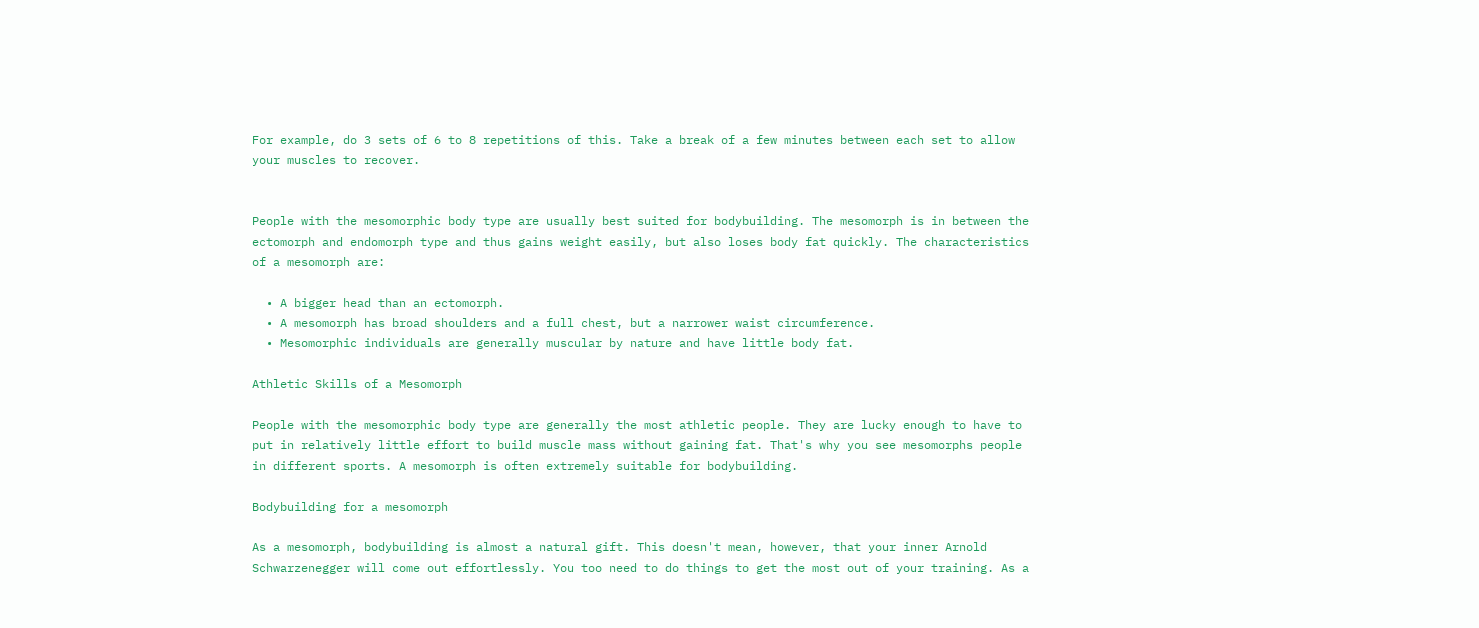For example, do 3 sets of 6 to 8 repetitions of this. Take a break of a few minutes between each set to allow your muscles to recover.


People with the mesomorphic body type are usually best suited for bodybuilding. The mesomorph is in between the ectomorph and endomorph type and thus gains weight easily, but also loses body fat quickly. The characteristics of a mesomorph are:

  • A bigger head than an ectomorph.
  • A mesomorph has broad shoulders and a full chest, but a narrower waist circumference.
  • Mesomorphic individuals are generally muscular by nature and have little body fat.

Athletic Skills of a Mesomorph

People with the mesomorphic body type are generally the most athletic people. They are lucky enough to have to put in relatively little effort to build muscle mass without gaining fat. That's why you see mesomorphs people in different sports. A mesomorph is often extremely suitable for bodybuilding.

Bodybuilding for a mesomorph

As a mesomorph, bodybuilding is almost a natural gift. This doesn't mean, however, that your inner Arnold Schwarzenegger will come out effortlessly. You too need to do things to get the most out of your training. As a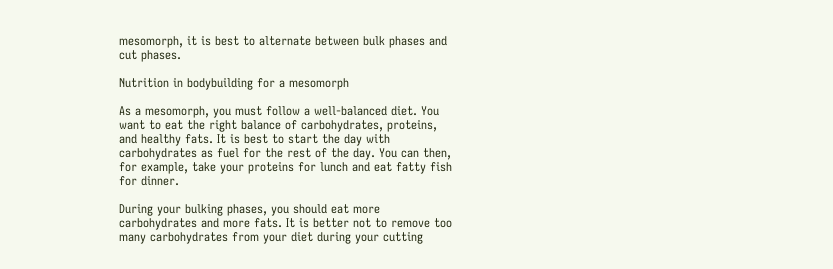mesomorph, it is best to alternate between bulk phases and cut phases.

Nutrition in bodybuilding for a mesomorph

As a mesomorph, you must follow a well-balanced diet. You want to eat the right balance of carbohydrates, proteins, and healthy fats. It is best to start the day with carbohydrates as fuel for the rest of the day. You can then, for example, take your proteins for lunch and eat fatty fish for dinner.

During your bulking phases, you should eat more carbohydrates and more fats. It is better not to remove too many carbohydrates from your diet during your cutting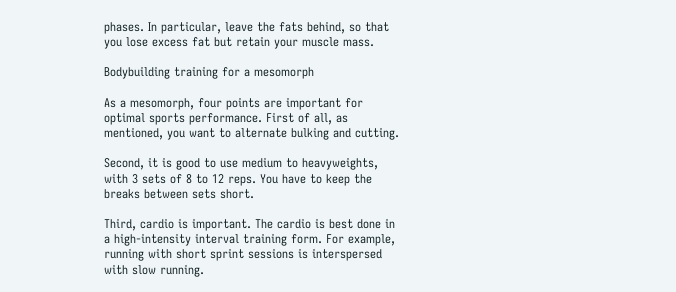phases. In particular, leave the fats behind, so that you lose excess fat but retain your muscle mass.

Bodybuilding training for a mesomorph

As a mesomorph, four points are important for optimal sports performance. First of all, as mentioned, you want to alternate bulking and cutting.

Second, it is good to use medium to heavyweights, with 3 sets of 8 to 12 reps. You have to keep the breaks between sets short.

Third, cardio is important. The cardio is best done in a high-intensity interval training form. For example, running with short sprint sessions is interspersed with slow running.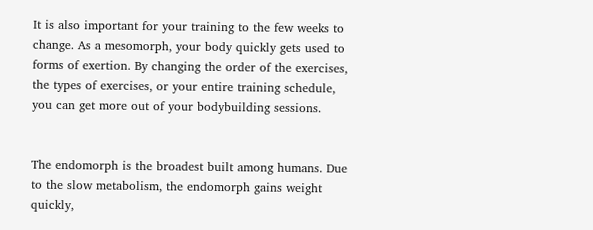It is also important for your training to the few weeks to change. As a mesomorph, your body quickly gets used to forms of exertion. By changing the order of the exercises, the types of exercises, or your entire training schedule, you can get more out of your bodybuilding sessions.


The endomorph is the broadest built among humans. Due to the slow metabolism, the endomorph gains weight quickly,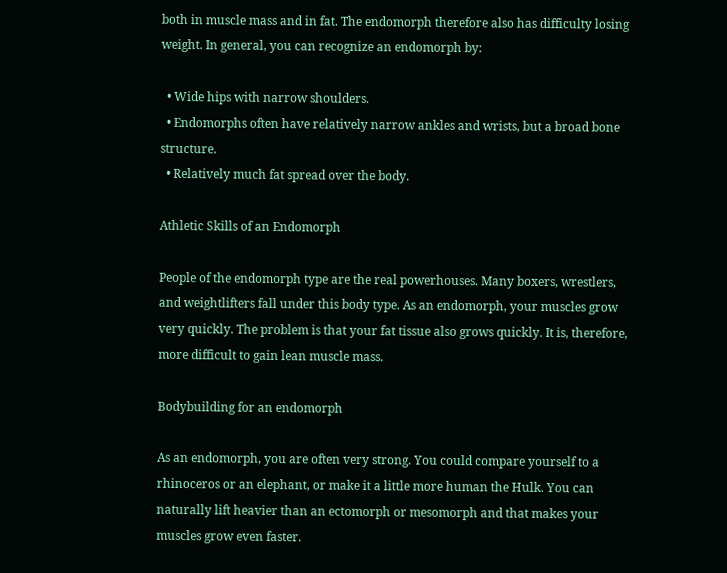both in muscle mass and in fat. The endomorph therefore also has difficulty losing weight. In general, you can recognize an endomorph by:

  • Wide hips with narrow shoulders.
  • Endomorphs often have relatively narrow ankles and wrists, but a broad bone structure.
  • Relatively much fat spread over the body.

Athletic Skills of an Endomorph

People of the endomorph type are the real powerhouses. Many boxers, wrestlers, and weightlifters fall under this body type. As an endomorph, your muscles grow very quickly. The problem is that your fat tissue also grows quickly. It is, therefore, more difficult to gain lean muscle mass.

Bodybuilding for an endomorph

As an endomorph, you are often very strong. You could compare yourself to a rhinoceros or an elephant, or make it a little more human the Hulk. You can naturally lift heavier than an ectomorph or mesomorph and that makes your muscles grow even faster.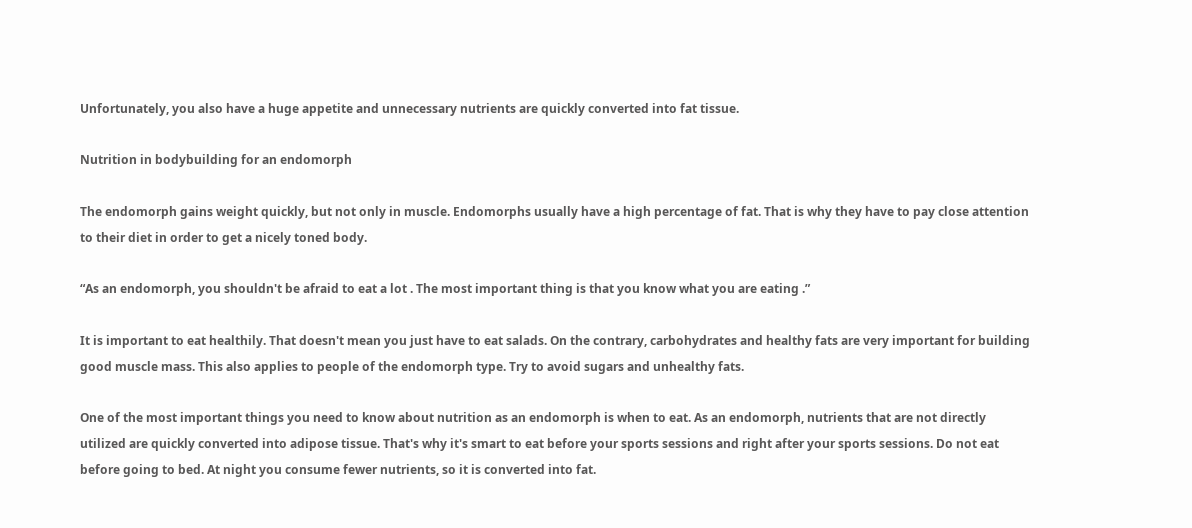Unfortunately, you also have a huge appetite and unnecessary nutrients are quickly converted into fat tissue.

Nutrition in bodybuilding for an endomorph

The endomorph gains weight quickly, but not only in muscle. Endomorphs usually have a high percentage of fat. That is why they have to pay close attention to their diet in order to get a nicely toned body.

“As an endomorph, you shouldn't be afraid to eat a lot . The most important thing is that you know what you are eating .”

It is important to eat healthily. That doesn't mean you just have to eat salads. On the contrary, carbohydrates and healthy fats are very important for building good muscle mass. This also applies to people of the endomorph type. Try to avoid sugars and unhealthy fats.

One of the most important things you need to know about nutrition as an endomorph is when to eat. As an endomorph, nutrients that are not directly utilized are quickly converted into adipose tissue. That's why it's smart to eat before your sports sessions and right after your sports sessions. Do not eat before going to bed. At night you consume fewer nutrients, so it is converted into fat.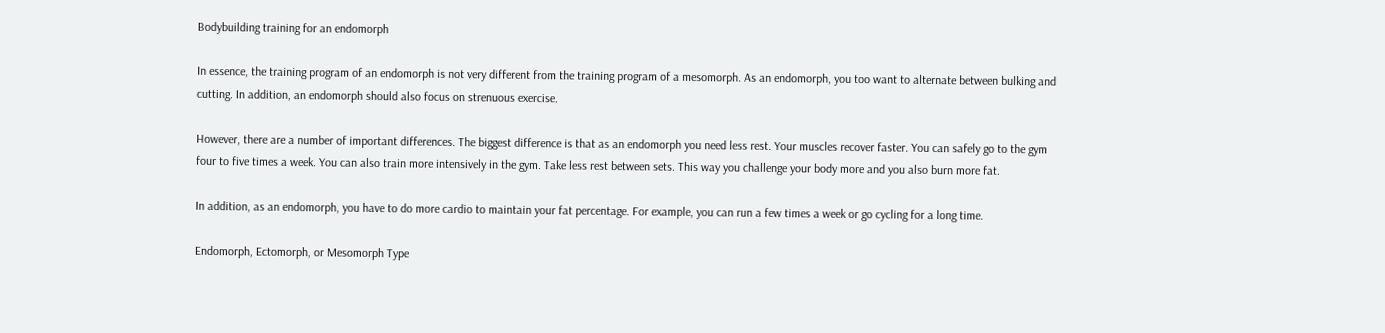Bodybuilding training for an endomorph

In essence, the training program of an endomorph is not very different from the training program of a mesomorph. As an endomorph, you too want to alternate between bulking and cutting. In addition, an endomorph should also focus on strenuous exercise.

However, there are a number of important differences. The biggest difference is that as an endomorph you need less rest. Your muscles recover faster. You can safely go to the gym four to five times a week. You can also train more intensively in the gym. Take less rest between sets. This way you challenge your body more and you also burn more fat.

In addition, as an endomorph, you have to do more cardio to maintain your fat percentage. For example, you can run a few times a week or go cycling for a long time.

Endomorph, Ectomorph, or Mesomorph Type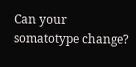Can your somatotype change?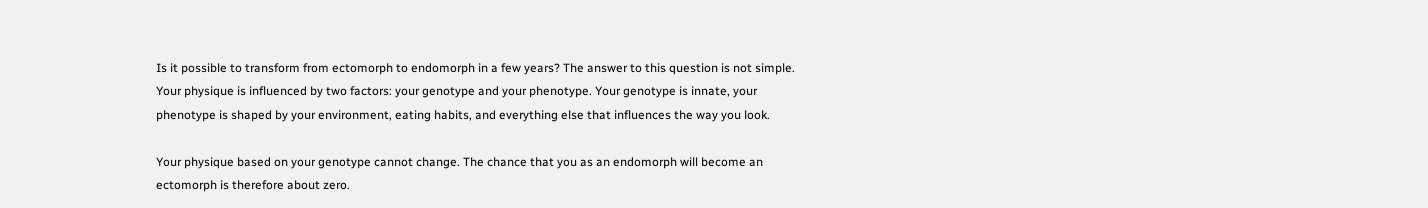Is it possible to transform from ectomorph to endomorph in a few years? The answer to this question is not simple. Your physique is influenced by two factors: your genotype and your phenotype. Your genotype is innate, your phenotype is shaped by your environment, eating habits, and everything else that influences the way you look.

Your physique based on your genotype cannot change. The chance that you as an endomorph will become an ectomorph is therefore about zero.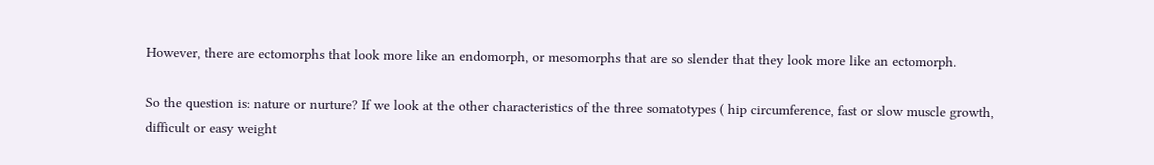However, there are ectomorphs that look more like an endomorph, or mesomorphs that are so slender that they look more like an ectomorph.

So the question is: nature or nurture? If we look at the other characteristics of the three somatotypes ( hip circumference, fast or slow muscle growth, difficult or easy weight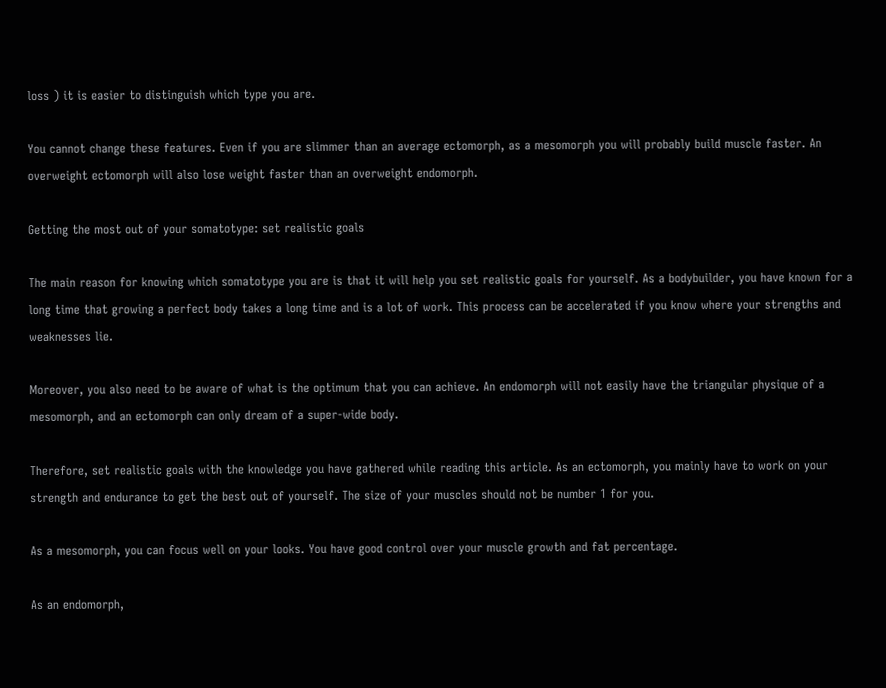loss ) it is easier to distinguish which type you are.

You cannot change these features. Even if you are slimmer than an average ectomorph, as a mesomorph you will probably build muscle faster. An overweight ectomorph will also lose weight faster than an overweight endomorph.

Getting the most out of your somatotype: set realistic goals

The main reason for knowing which somatotype you are is that it will help you set realistic goals for yourself. As a bodybuilder, you have known for a long time that growing a perfect body takes a long time and is a lot of work. This process can be accelerated if you know where your strengths and weaknesses lie.

Moreover, you also need to be aware of what is the optimum that you can achieve. An endomorph will not easily have the triangular physique of a mesomorph, and an ectomorph can only dream of a super-wide body.

Therefore, set realistic goals with the knowledge you have gathered while reading this article. As an ectomorph, you mainly have to work on your strength and endurance to get the best out of yourself. The size of your muscles should not be number 1 for you.

As a mesomorph, you can focus well on your looks. You have good control over your muscle growth and fat percentage.

As an endomorph,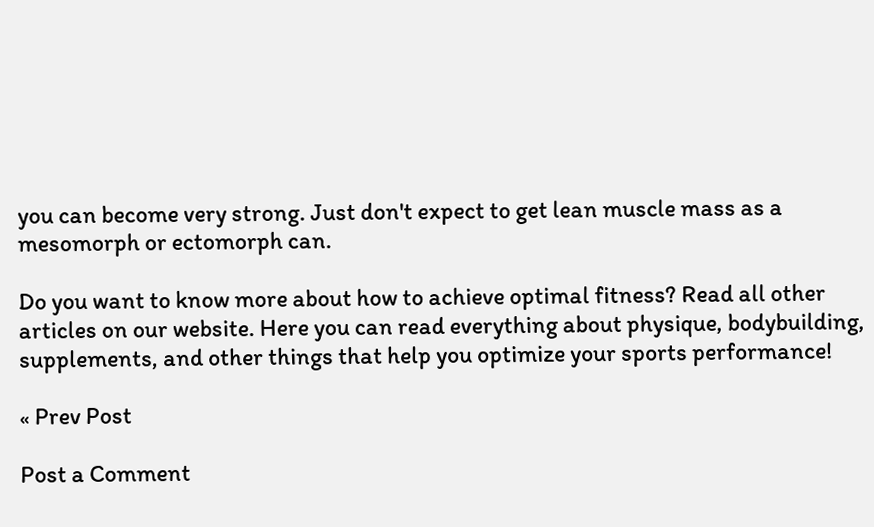you can become very strong. Just don't expect to get lean muscle mass as a mesomorph or ectomorph can.

Do you want to know more about how to achieve optimal fitness? Read all other articles on our website. Here you can read everything about physique, bodybuilding, supplements, and other things that help you optimize your sports performance!

« Prev Post

Post a Comment